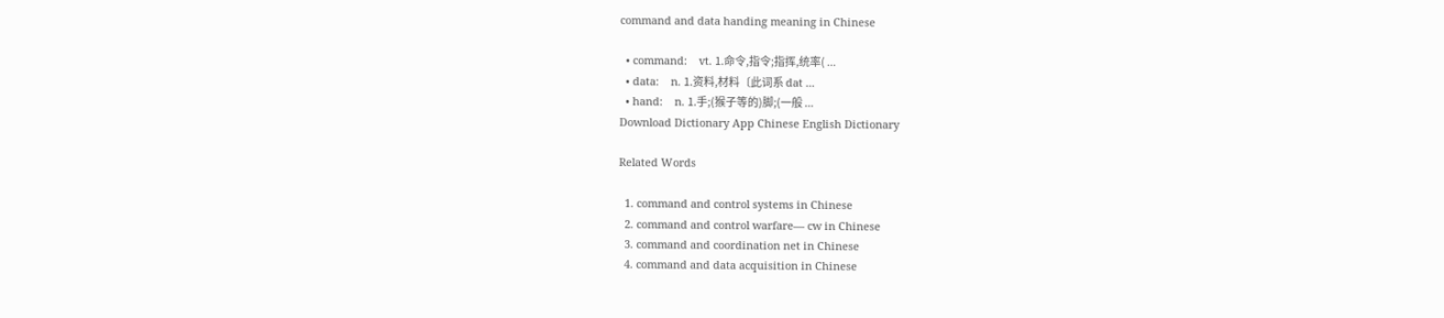command and data handing meaning in Chinese

  • command:    vt. 1.命令,指令;指挥,统率( ...
  • data:    n. 1.资料,材料〔此词系 dat ...
  • hand:    n. 1.手;(猴子等的)脚;(一般 ...
Download Dictionary App Chinese English Dictionary

Related Words

  1. command and control systems in Chinese
  2. command and control warfare― cw in Chinese
  3. command and coordination net in Chinese
  4. command and data acquisition in Chinese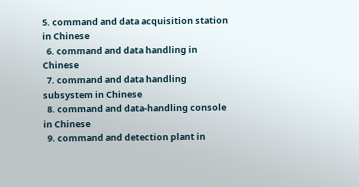5. command and data acquisition station in Chinese
  6. command and data handling in Chinese
  7. command and data handling subsystem in Chinese
  8. command and data-handling console in Chinese
  9. command and detection plant in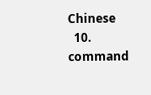Chinese
  10. command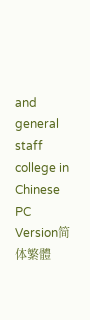and general staff college in Chinese
PC Version简体繁體